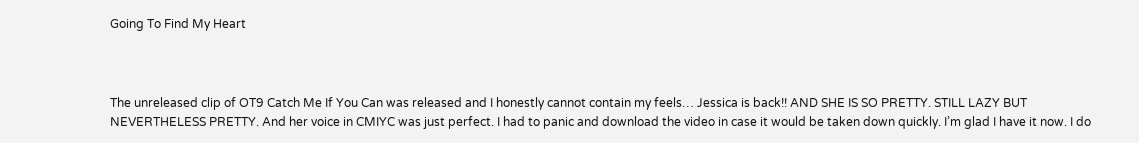Going To Find My Heart



The unreleased clip of OT9 Catch Me If You Can was released and I honestly cannot contain my feels… Jessica is back!! AND SHE IS SO PRETTY. STILL LAZY BUT NEVERTHELESS PRETTY. And her voice in CMIYC was just perfect. I had to panic and download the video in case it would be taken down quickly. I’m glad I have it now. I do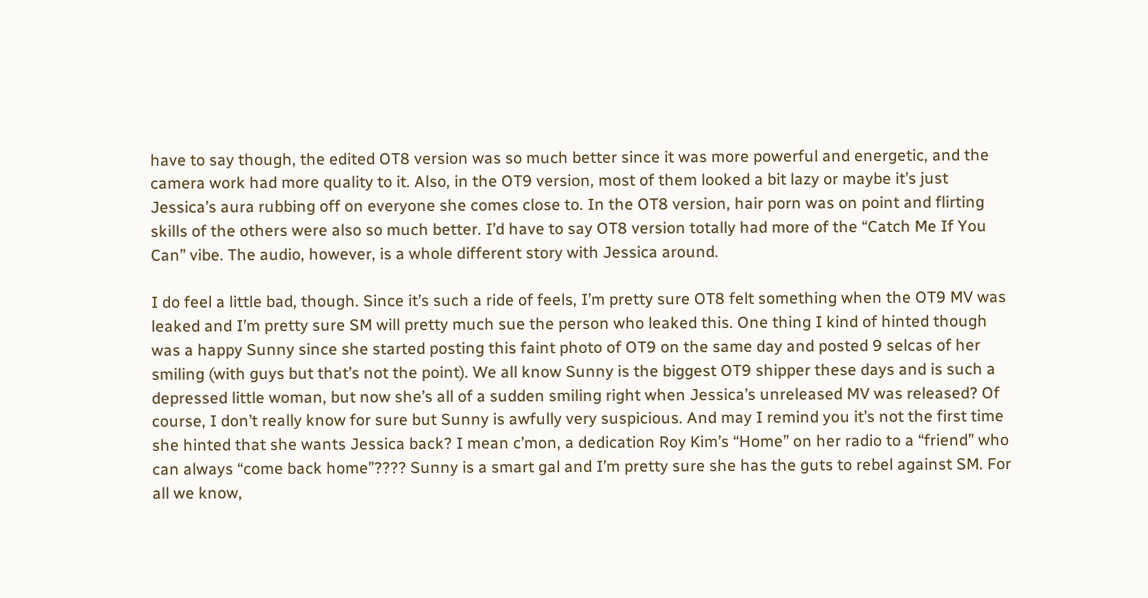have to say though, the edited OT8 version was so much better since it was more powerful and energetic, and the camera work had more quality to it. Also, in the OT9 version, most of them looked a bit lazy or maybe it’s just Jessica’s aura rubbing off on everyone she comes close to. In the OT8 version, hair porn was on point and flirting skills of the others were also so much better. I’d have to say OT8 version totally had more of the “Catch Me If You Can” vibe. The audio, however, is a whole different story with Jessica around.

I do feel a little bad, though. Since it’s such a ride of feels, I’m pretty sure OT8 felt something when the OT9 MV was leaked and I’m pretty sure SM will pretty much sue the person who leaked this. One thing I kind of hinted though was a happy Sunny since she started posting this faint photo of OT9 on the same day and posted 9 selcas of her smiling (with guys but that’s not the point). We all know Sunny is the biggest OT9 shipper these days and is such a depressed little woman, but now she’s all of a sudden smiling right when Jessica’s unreleased MV was released? Of course, I don’t really know for sure but Sunny is awfully very suspicious. And may I remind you it’s not the first time she hinted that she wants Jessica back? I mean c’mon, a dedication Roy Kim’s “Home” on her radio to a “friend” who can always “come back home”???? Sunny is a smart gal and I’m pretty sure she has the guts to rebel against SM. For all we know,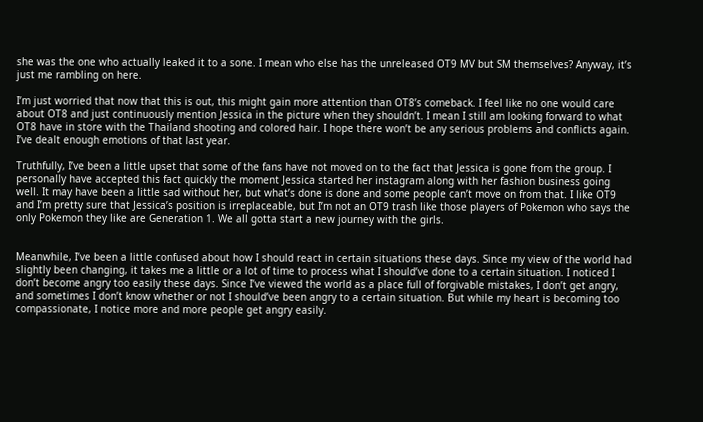she was the one who actually leaked it to a sone. I mean who else has the unreleased OT9 MV but SM themselves? Anyway, it’s just me rambling on here.

I’m just worried that now that this is out, this might gain more attention than OT8’s comeback. I feel like no one would care about OT8 and just continuously mention Jessica in the picture when they shouldn’t. I mean I still am looking forward to what OT8 have in store with the Thailand shooting and colored hair. I hope there won’t be any serious problems and conflicts again. I’ve dealt enough emotions of that last year.

Truthfully, I’ve been a little upset that some of the fans have not moved on to the fact that Jessica is gone from the group. I personally have accepted this fact quickly the moment Jessica started her instagram along with her fashion business going well. It may have been a little sad without her, but what’s done is done and some people can’t move on from that. I like OT9 and I’m pretty sure that Jessica’s position is irreplaceable, but I’m not an OT9 trash like those players of Pokemon who says the only Pokemon they like are Generation 1. We all gotta start a new journey with the girls.


Meanwhile, I’ve been a little confused about how I should react in certain situations these days. Since my view of the world had slightly been changing, it takes me a little or a lot of time to process what I should’ve done to a certain situation. I noticed I don’t become angry too easily these days. Since I’ve viewed the world as a place full of forgivable mistakes, I don’t get angry, and sometimes I don’t know whether or not I should’ve been angry to a certain situation. But while my heart is becoming too compassionate, I notice more and more people get angry easily.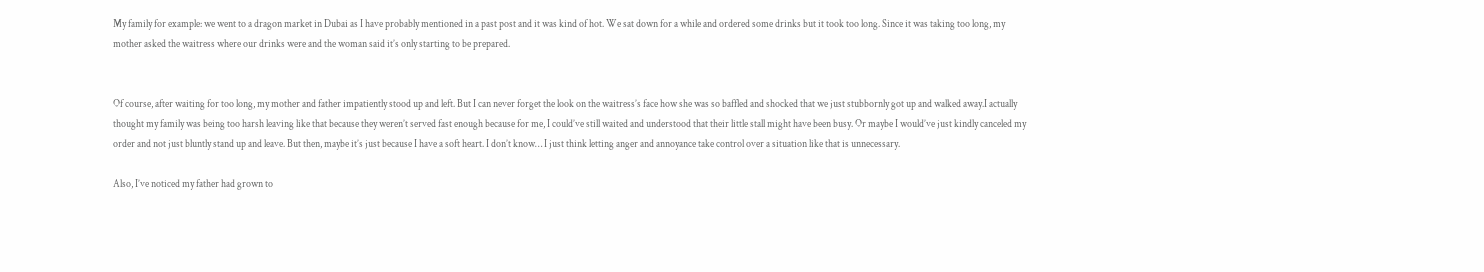My family for example: we went to a dragon market in Dubai as I have probably mentioned in a past post and it was kind of hot. We sat down for a while and ordered some drinks but it took too long. Since it was taking too long, my mother asked the waitress where our drinks were and the woman said it’s only starting to be prepared.


Of course, after waiting for too long, my mother and father impatiently stood up and left. But I can never forget the look on the waitress’s face how she was so baffled and shocked that we just stubbornly got up and walked away.I actually thought my family was being too harsh leaving like that because they weren’t served fast enough because for me, I could’ve still waited and understood that their little stall might have been busy. Or maybe I would’ve just kindly canceled my order and not just bluntly stand up and leave. But then, maybe it’s just because I have a soft heart. I don’t know… I just think letting anger and annoyance take control over a situation like that is unnecessary.

Also, I’ve noticed my father had grown to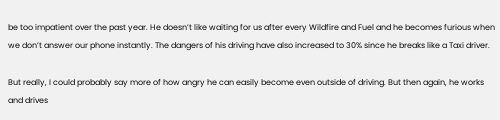be too impatient over the past year. He doesn’t like waiting for us after every Wildfire and Fuel and he becomes furious when we don’t answer our phone instantly. The dangers of his driving have also increased to 30% since he breaks like a Taxi driver.

But really, I could probably say more of how angry he can easily become even outside of driving. But then again, he works and drives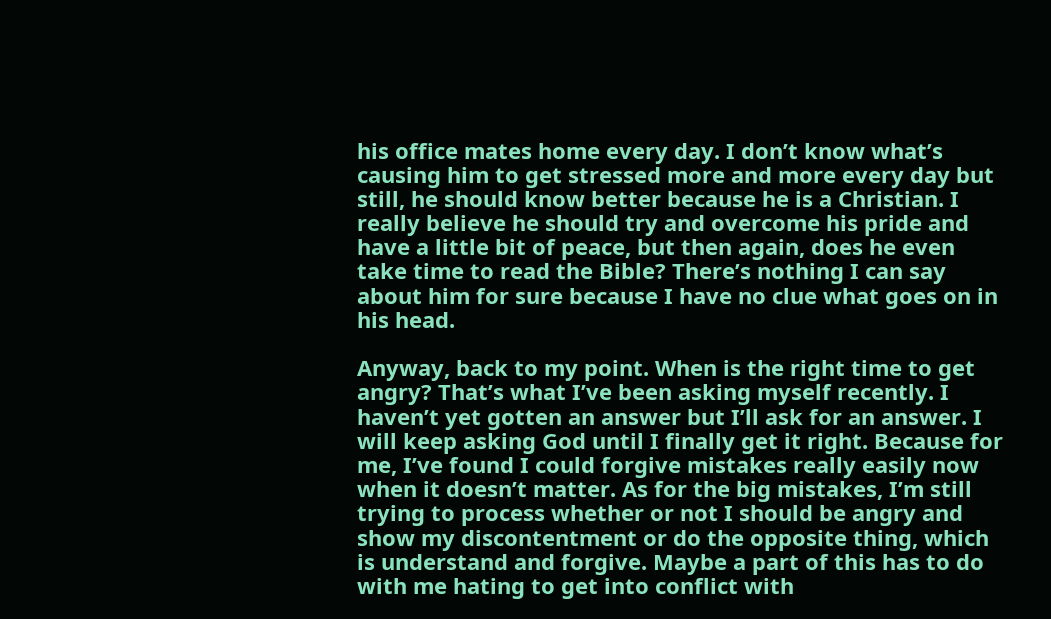his office mates home every day. I don’t know what’s causing him to get stressed more and more every day but still, he should know better because he is a Christian. I really believe he should try and overcome his pride and have a little bit of peace, but then again, does he even take time to read the Bible? There’s nothing I can say about him for sure because I have no clue what goes on in his head.

Anyway, back to my point. When is the right time to get angry? That’s what I’ve been asking myself recently. I haven’t yet gotten an answer but I’ll ask for an answer. I will keep asking God until I finally get it right. Because for me, I’ve found I could forgive mistakes really easily now when it doesn’t matter. As for the big mistakes, I’m still trying to process whether or not I should be angry and show my discontentment or do the opposite thing, which is understand and forgive. Maybe a part of this has to do with me hating to get into conflict with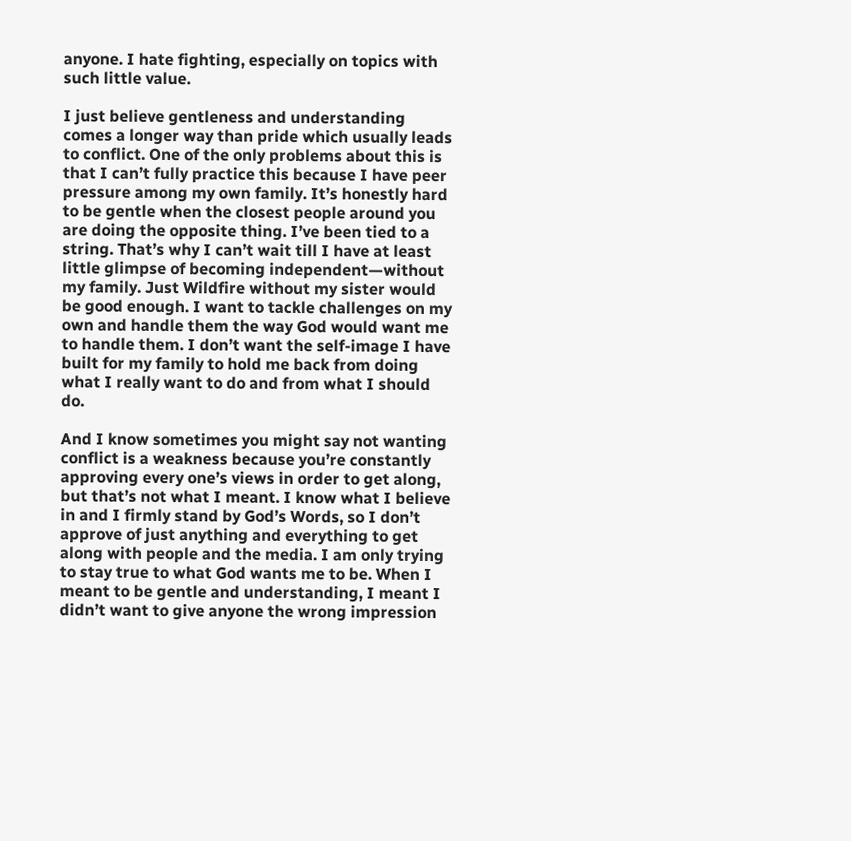anyone. I hate fighting, especially on topics with such little value.

I just believe gentleness and understanding comes a longer way than pride which usually leads to conflict. One of the only problems about this is that I can’t fully practice this because I have peer pressure among my own family. It’s honestly hard to be gentle when the closest people around you are doing the opposite thing. I’ve been tied to a string. That’s why I can’t wait till I have at least little glimpse of becoming independent—without my family. Just Wildfire without my sister would be good enough. I want to tackle challenges on my own and handle them the way God would want me to handle them. I don’t want the self-image I have built for my family to hold me back from doing what I really want to do and from what I should do.

And I know sometimes you might say not wanting conflict is a weakness because you’re constantly approving every one’s views in order to get along, but that’s not what I meant. I know what I believe in and I firmly stand by God’s Words, so I don’t approve of just anything and everything to get along with people and the media. I am only trying to stay true to what God wants me to be. When I meant to be gentle and understanding, I meant I didn’t want to give anyone the wrong impression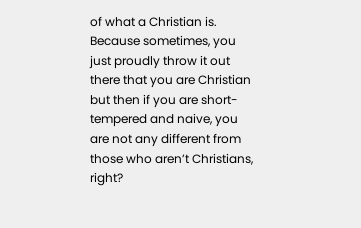of what a Christian is. Because sometimes, you just proudly throw it out there that you are Christian but then if you are short-tempered and naive, you are not any different from those who aren’t Christians, right?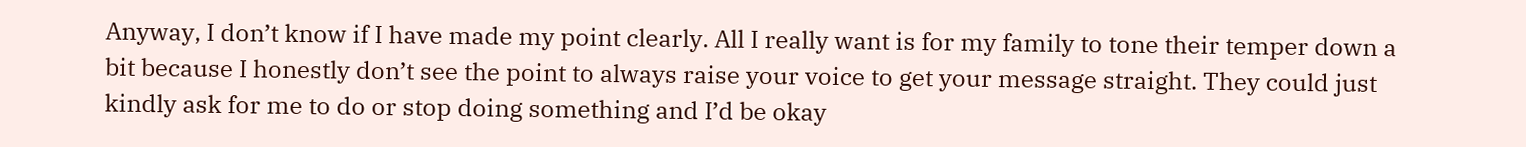Anyway, I don’t know if I have made my point clearly. All I really want is for my family to tone their temper down a bit because I honestly don’t see the point to always raise your voice to get your message straight. They could just kindly ask for me to do or stop doing something and I’d be okay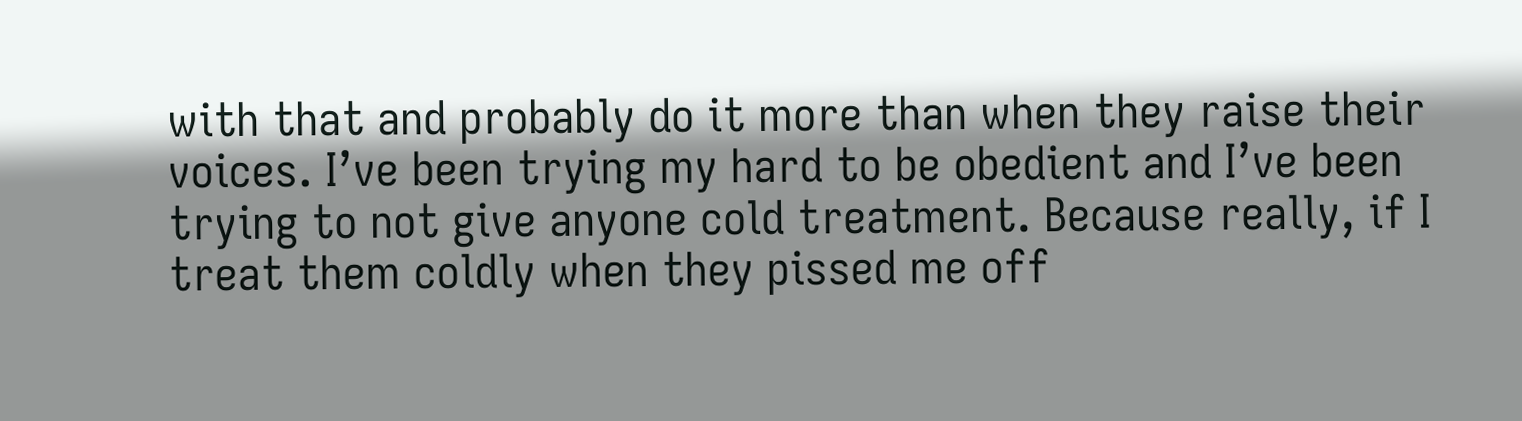with that and probably do it more than when they raise their voices. I’ve been trying my hard to be obedient and I’ve been trying to not give anyone cold treatment. Because really, if I treat them coldly when they pissed me off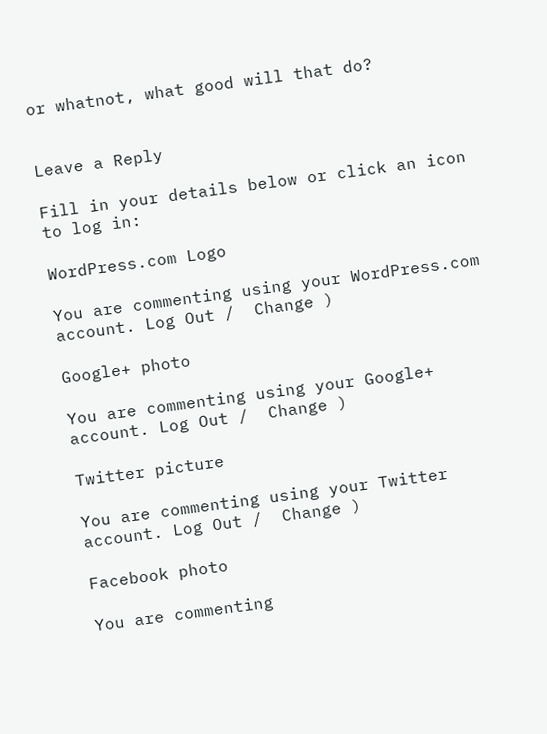or whatnot, what good will that do?


Leave a Reply

Fill in your details below or click an icon to log in:

WordPress.com Logo

You are commenting using your WordPress.com account. Log Out /  Change )

Google+ photo

You are commenting using your Google+ account. Log Out /  Change )

Twitter picture

You are commenting using your Twitter account. Log Out /  Change )

Facebook photo

You are commenting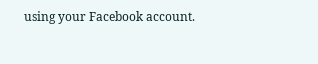using your Facebook account.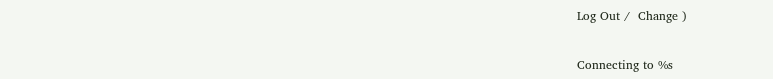Log Out /  Change )


Connecting to %s